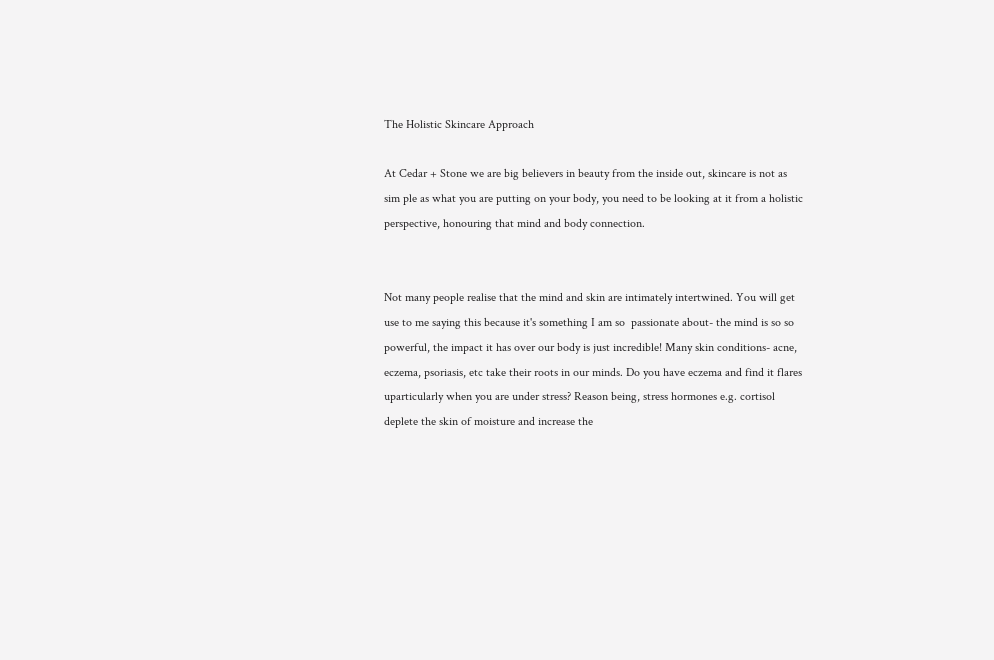The Holistic Skincare Approach

At Cedar + Stone we are big believers in beauty from the inside out, skincare is not as sim ple as what you are putting on your body, you need to be looking at it from a holistic perspective, honouring that mind and body connection.


Not many people realise that the mind and skin are intimately intertwined. You will get use to me saying this because it's something I am so  passionate about- the mind is so so powerful, the impact it has over our body is just incredible! Many skin conditions- acne, eczema, psoriasis, etc take their roots in our minds. Do you have eczema and find it flares uparticularly when you are under stress? Reason being, stress hormones e.g. cortisol deplete the skin of moisture and increase the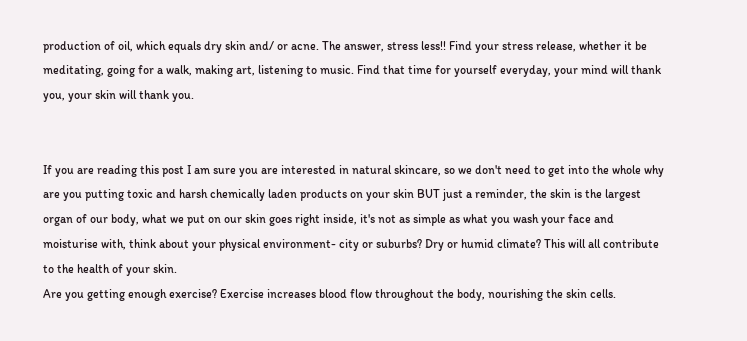production of oil, which equals dry skin and/ or acne. The answer, stress less!! Find your stress release, whether it be meditating, going for a walk, making art, listening to music. Find that time for yourself everyday, your mind will thank you, your skin will thank you.


If you are reading this post I am sure you are interested in natural skincare, so we don't need to get into the whole why are you putting toxic and harsh chemically laden products on your skin BUT just a reminder, the skin is the largest organ of our body, what we put on our skin goes right inside, it's not as simple as what you wash your face and moisturise with, think about your physical environment- city or suburbs? Dry or humid climate? This will all contribute to the health of your skin.
Are you getting enough exercise? Exercise increases blood flow throughout the body, nourishing the skin cells.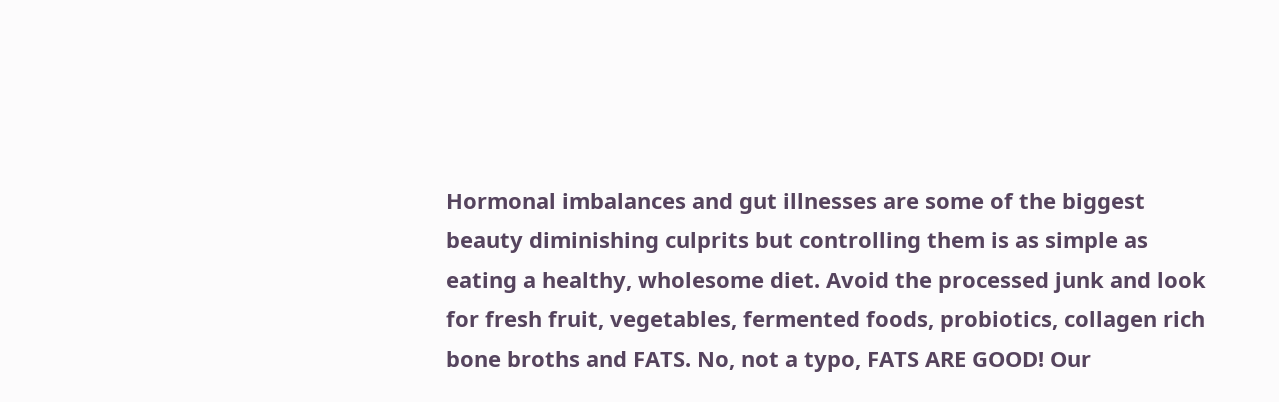Hormonal imbalances and gut illnesses are some of the biggest beauty diminishing culprits but controlling them is as simple as eating a healthy, wholesome diet. Avoid the processed junk and look for fresh fruit, vegetables, fermented foods, probiotics, collagen rich bone broths and FATS. No, not a typo, FATS ARE GOOD! Our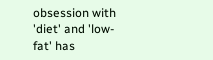obsession with 'diet' and 'low- fat' has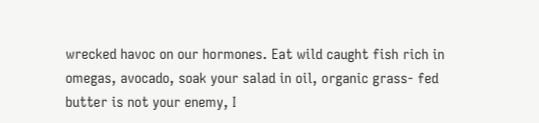wrecked havoc on our hormones. Eat wild caught fish rich in omegas, avocado, soak your salad in oil, organic grass- fed butter is not your enemy, I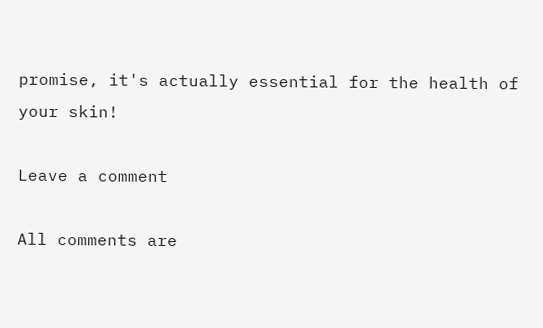promise, it's actually essential for the health of your skin!

Leave a comment

All comments are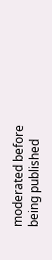moderated before being published